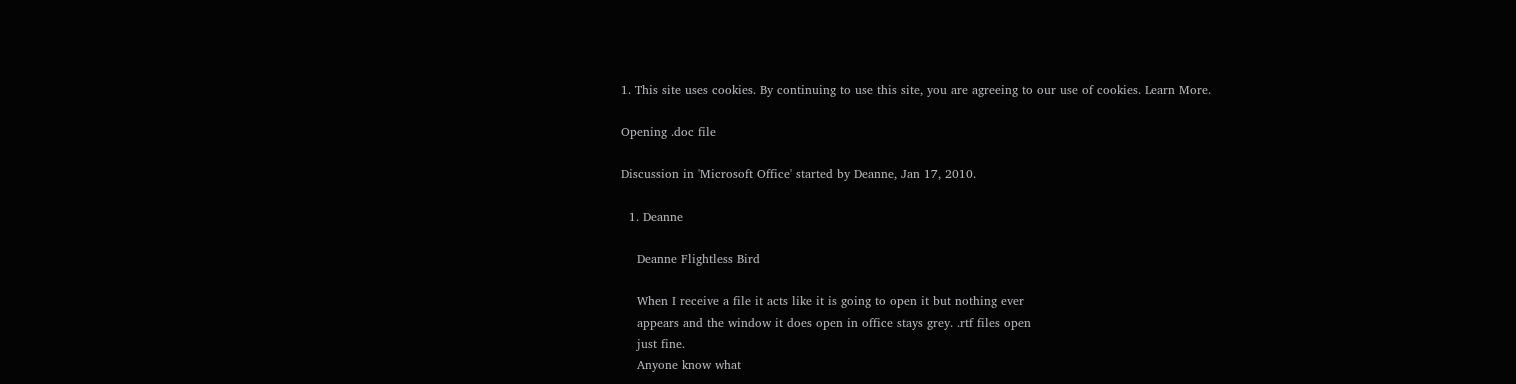1. This site uses cookies. By continuing to use this site, you are agreeing to our use of cookies. Learn More.

Opening .doc file

Discussion in 'Microsoft Office' started by Deanne, Jan 17, 2010.

  1. Deanne

    Deanne Flightless Bird

    When I receive a file it acts like it is going to open it but nothing ever
    appears and the window it does open in office stays grey. .rtf files open
    just fine.
    Anyone know what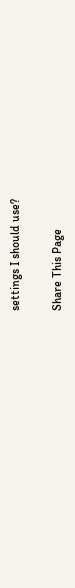settings I should use?

Share This Page